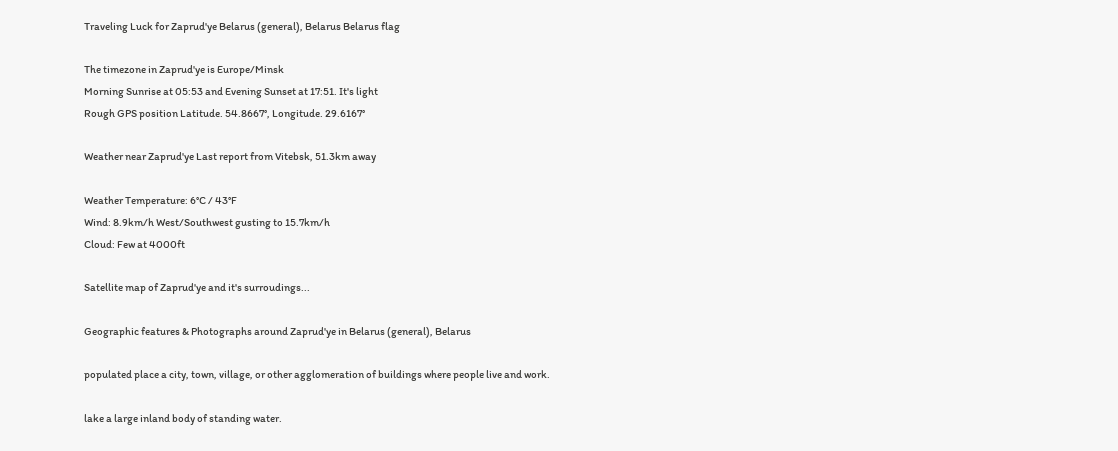Traveling Luck for Zaprud'ye Belarus (general), Belarus Belarus flag

The timezone in Zaprud'ye is Europe/Minsk
Morning Sunrise at 05:53 and Evening Sunset at 17:51. It's light
Rough GPS position Latitude. 54.8667°, Longitude. 29.6167°

Weather near Zaprud'ye Last report from Vitebsk, 51.3km away

Weather Temperature: 6°C / 43°F
Wind: 8.9km/h West/Southwest gusting to 15.7km/h
Cloud: Few at 4000ft

Satellite map of Zaprud'ye and it's surroudings...

Geographic features & Photographs around Zaprud'ye in Belarus (general), Belarus

populated place a city, town, village, or other agglomeration of buildings where people live and work.

lake a large inland body of standing water.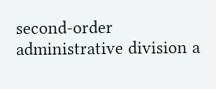second-order administrative division a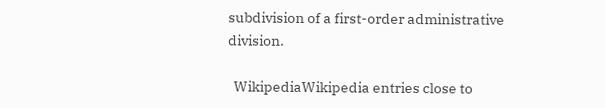subdivision of a first-order administrative division.

  WikipediaWikipedia entries close to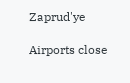Zaprud'ye

Airports close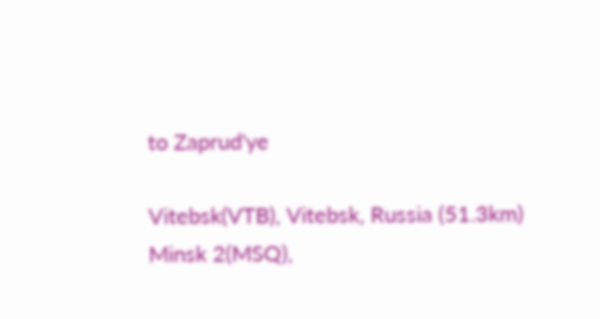to Zaprud'ye

Vitebsk(VTB), Vitebsk, Russia (51.3km)
Minsk 2(MSQ),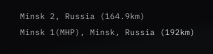Minsk 2, Russia (164.9km)
Minsk 1(MHP), Minsk, Russia (192km)